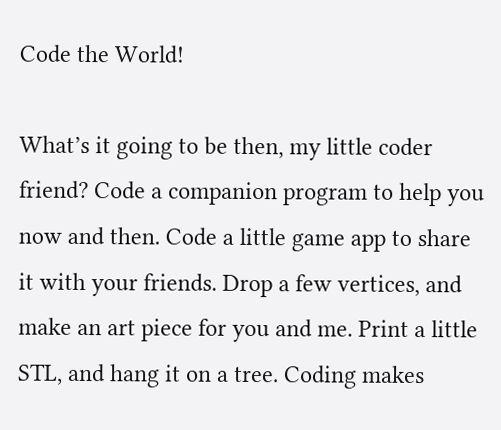Code the World!

What’s it going to be then, my little coder friend? Code a companion program to help you now and then. Code a little game app to share it with your friends. Drop a few vertices, and make an art piece for you and me. Print a little STL, and hang it on a tree. Coding makes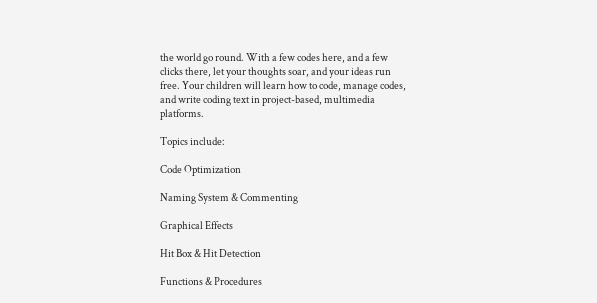the world go round. With a few codes here, and a few clicks there, let your thoughts soar, and your ideas run free. Your children will learn how to code, manage codes, and write coding text in project-based, multimedia platforms.

Topics include:

Code Optimization

Naming System & Commenting

Graphical Effects

Hit Box & Hit Detection

Functions & Procedures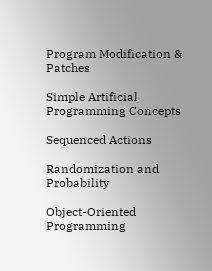Program Modification & Patches

Simple Artificial Programming Concepts

Sequenced Actions

Randomization and Probability

Object-Oriented Programming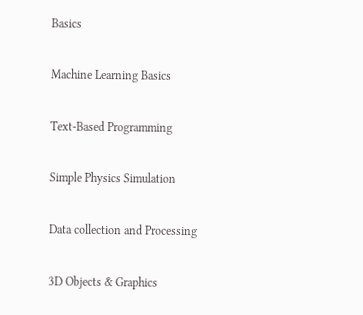Basics

Machine Learning Basics

Text-Based Programming

Simple Physics Simulation

Data collection and Processing

3D Objects & Graphics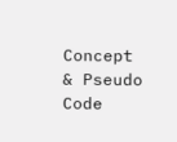Concept & Pseudo Code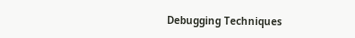Debugging Techniques